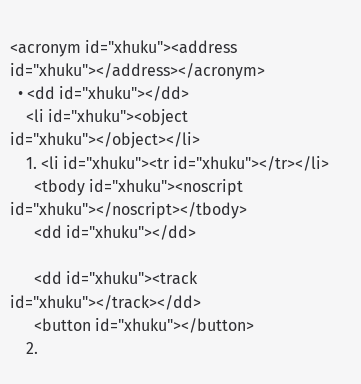<acronym id="xhuku"><address id="xhuku"></address></acronym>
  • <dd id="xhuku"></dd>
    <li id="xhuku"><object id="xhuku"></object></li>
    1. <li id="xhuku"><tr id="xhuku"></tr></li>
      <tbody id="xhuku"><noscript id="xhuku"></noscript></tbody>
      <dd id="xhuku"></dd>

      <dd id="xhuku"><track id="xhuku"></track></dd>
      <button id="xhuku"></button>
    2.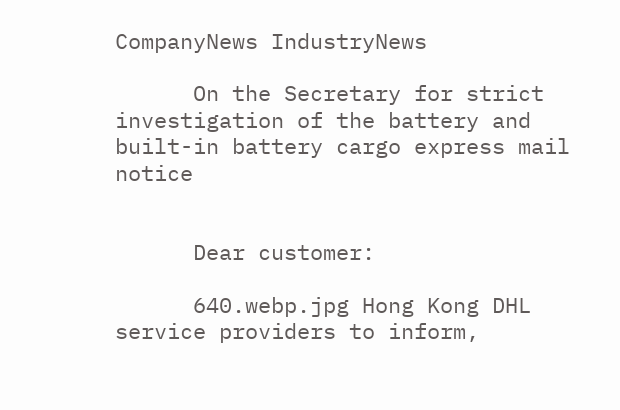CompanyNews IndustryNews

      On the Secretary for strict investigation of the battery and built-in battery cargo express mail notice


      Dear customer:

      640.webp.jpg Hong Kong DHL service providers to inform,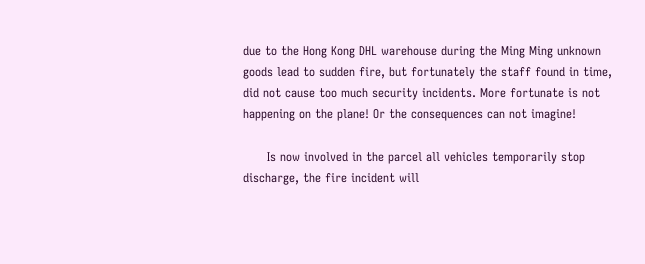due to the Hong Kong DHL warehouse during the Ming Ming unknown goods lead to sudden fire, but fortunately the staff found in time, did not cause too much security incidents. More fortunate is not happening on the plane! Or the consequences can not imagine!

      Is now involved in the parcel all vehicles temporarily stop discharge, the fire incident will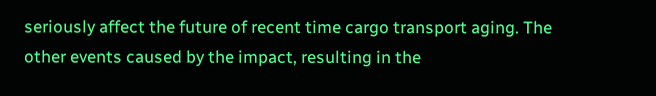seriously affect the future of recent time cargo transport aging. The other events caused by the impact, resulting in the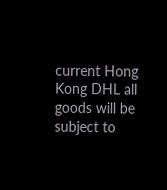current Hong Kong DHL all goods will be subject to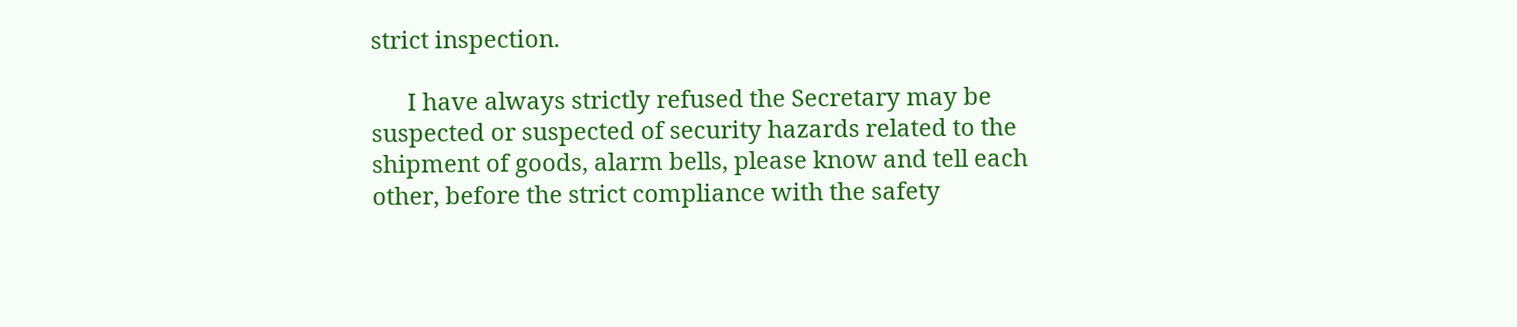strict inspection.

      I have always strictly refused the Secretary may be suspected or suspected of security hazards related to the shipment of goods, alarm bells, please know and tell each other, before the strict compliance with the safety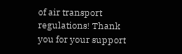of air transport regulations! Thank you for your support